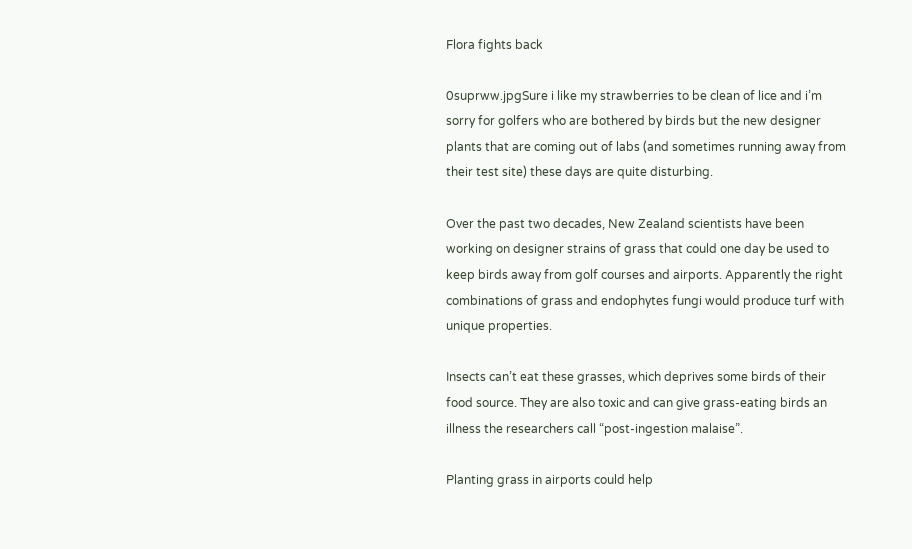Flora fights back

0suprww.jpgSure i like my strawberries to be clean of lice and i’m sorry for golfers who are bothered by birds but the new designer plants that are coming out of labs (and sometimes running away from their test site) these days are quite disturbing.

Over the past two decades, New Zealand scientists have been working on designer strains of grass that could one day be used to keep birds away from golf courses and airports. Apparently the right combinations of grass and endophytes fungi would produce turf with unique properties.

Insects can’t eat these grasses, which deprives some birds of their food source. They are also toxic and can give grass-eating birds an illness the researchers call “post-ingestion malaise”.

Planting grass in airports could help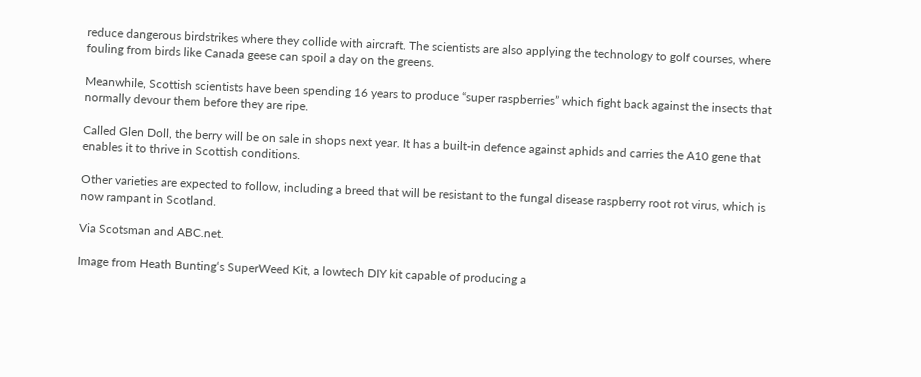reduce dangerous birdstrikes where they collide with aircraft. The scientists are also applying the technology to golf courses, where fouling from birds like Canada geese can spoil a day on the greens.

Meanwhile, Scottish scientists have been spending 16 years to produce “super raspberries” which fight back against the insects that normally devour them before they are ripe.

Called Glen Doll, the berry will be on sale in shops next year. It has a built-in defence against aphids and carries the A10 gene that enables it to thrive in Scottish conditions.

Other varieties are expected to follow, including a breed that will be resistant to the fungal disease raspberry root rot virus, which is now rampant in Scotland.

Via Scotsman and ABC.net.

Image from Heath Bunting‘s SuperWeed Kit, a lowtech DIY kit capable of producing a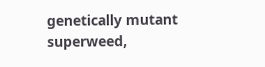genetically mutant superweed,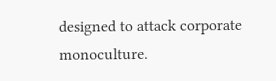designed to attack corporate monoculture.